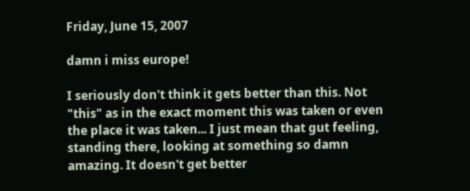Friday, June 15, 2007

damn i miss europe!

I seriously don't think it gets better than this. Not "this" as in the exact moment this was taken or even the place it was taken... I just mean that gut feeling, standing there, looking at something so damn amazing. It doesn't get better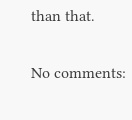than that.

No comments: